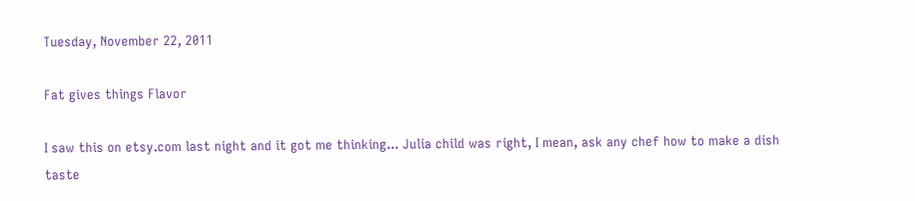Tuesday, November 22, 2011

Fat gives things Flavor

I saw this on etsy.com last night and it got me thinking... Julia child was right, I mean, ask any chef how to make a dish taste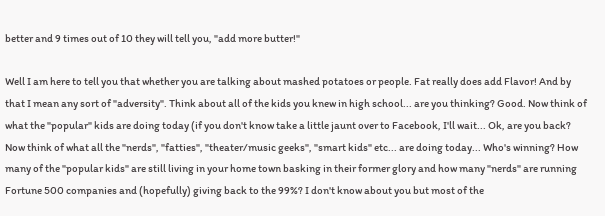better and 9 times out of 10 they will tell you, "add more butter!"

Well I am here to tell you that whether you are talking about mashed potatoes or people. Fat really does add Flavor! And by that I mean any sort of "adversity". Think about all of the kids you knew in high school... are you thinking? Good. Now think of what the "popular" kids are doing today (if you don't know take a little jaunt over to Facebook, I'll wait... Ok, are you back? Now think of what all the "nerds", "fatties", "theater/music geeks", "smart kids" etc... are doing today... Who's winning? How many of the "popular kids" are still living in your home town basking in their former glory and how many "nerds" are running Fortune 500 companies and (hopefully) giving back to the 99%? I don't know about you but most of the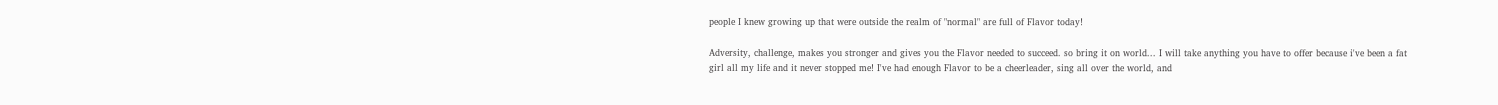people I knew growing up that were outside the realm of "normal" are full of Flavor today!

Adversity, challenge, makes you stronger and gives you the Flavor needed to succeed. so bring it on world... I will take anything you have to offer because i've been a fat girl all my life and it never stopped me! I've had enough Flavor to be a cheerleader, sing all over the world, and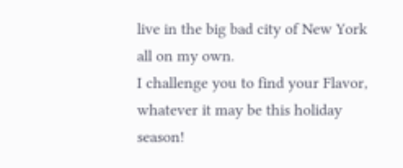live in the big bad city of New York all on my own.
I challenge you to find your Flavor, whatever it may be this holiday season!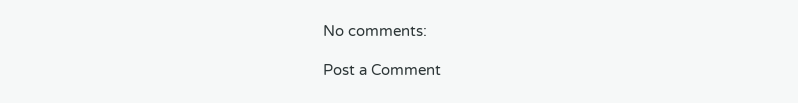No comments:

Post a Comment